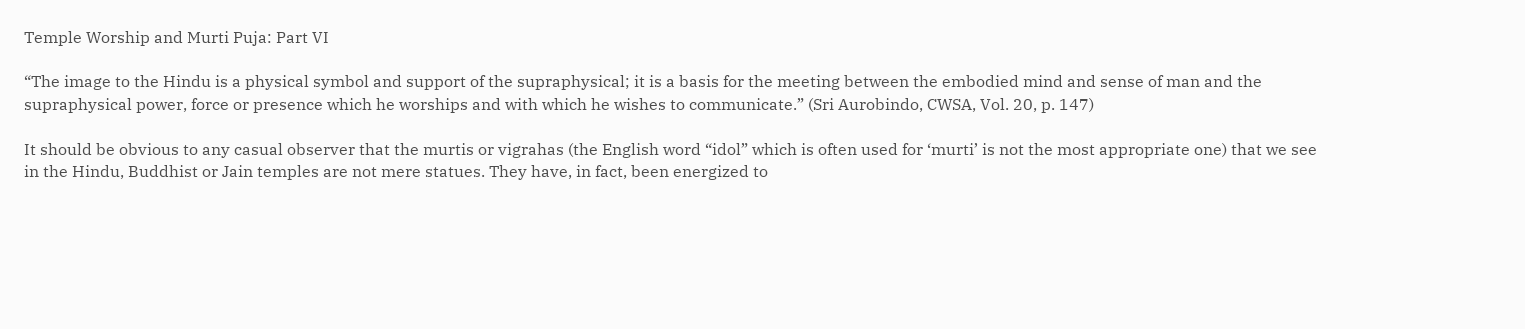Temple Worship and Murti Puja: Part VI

“The image to the Hindu is a physical symbol and support of the supraphysical; it is a basis for the meeting between the embodied mind and sense of man and the supraphysical power, force or presence which he worships and with which he wishes to communicate.” (Sri Aurobindo, CWSA, Vol. 20, p. 147)

It should be obvious to any casual observer that the murtis or vigrahas (the English word “idol” which is often used for ‘murti’ is not the most appropriate one) that we see in the Hindu, Buddhist or Jain temples are not mere statues. They have, in fact, been energized to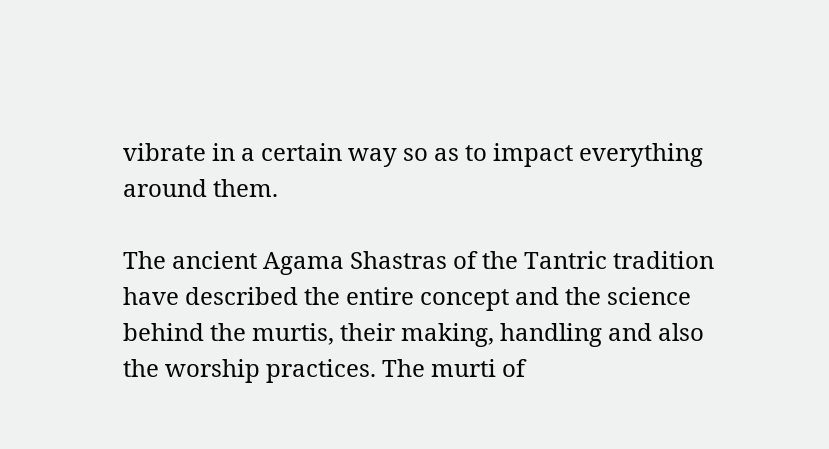vibrate in a certain way so as to impact everything around them.

The ancient Agama Shastras of the Tantric tradition have described the entire concept and the science behind the murtis, their making, handling and also the worship practices. The murti of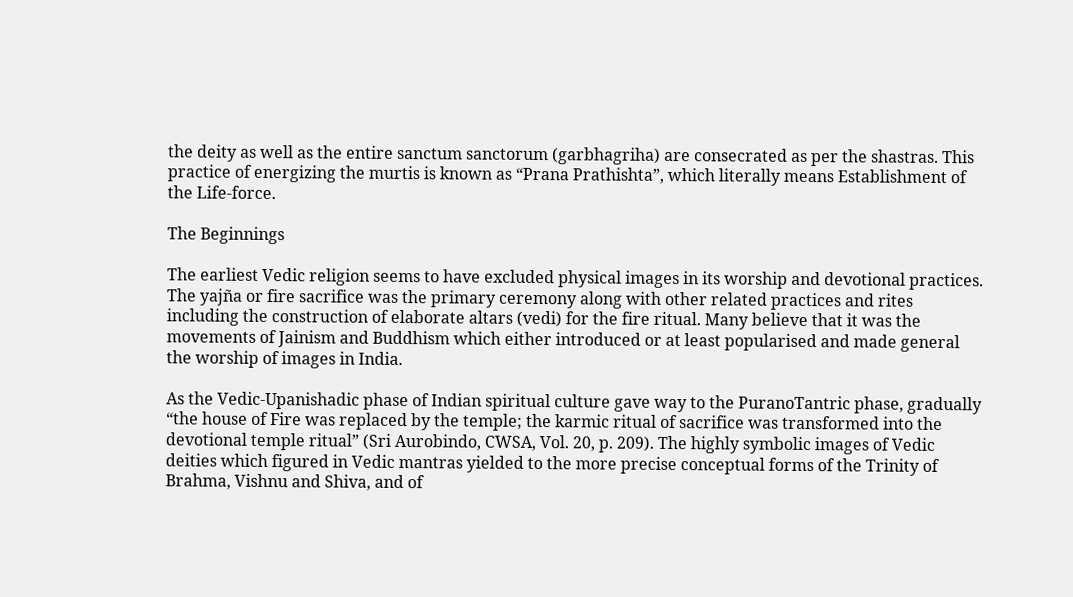the deity as well as the entire sanctum sanctorum (garbhagriha) are consecrated as per the shastras. This practice of energizing the murtis is known as “Prana Prathishta”, which literally means Establishment of the Life-force.

The Beginnings

The earliest Vedic religion seems to have excluded physical images in its worship and devotional practices. The yajña or fire sacrifice was the primary ceremony along with other related practices and rites including the construction of elaborate altars (vedi) for the fire ritual. Many believe that it was the movements of Jainism and Buddhism which either introduced or at least popularised and made general the worship of images in India.

As the Vedic-Upanishadic phase of Indian spiritual culture gave way to the PuranoTantric phase, gradually “the house of Fire was replaced by the temple; the karmic ritual of sacrifice was transformed into the devotional temple ritual” (Sri Aurobindo, CWSA, Vol. 20, p. 209). The highly symbolic images of Vedic deities which figured in Vedic mantras yielded to the more precise conceptual forms of the Trinity of Brahma, Vishnu and Shiva, and of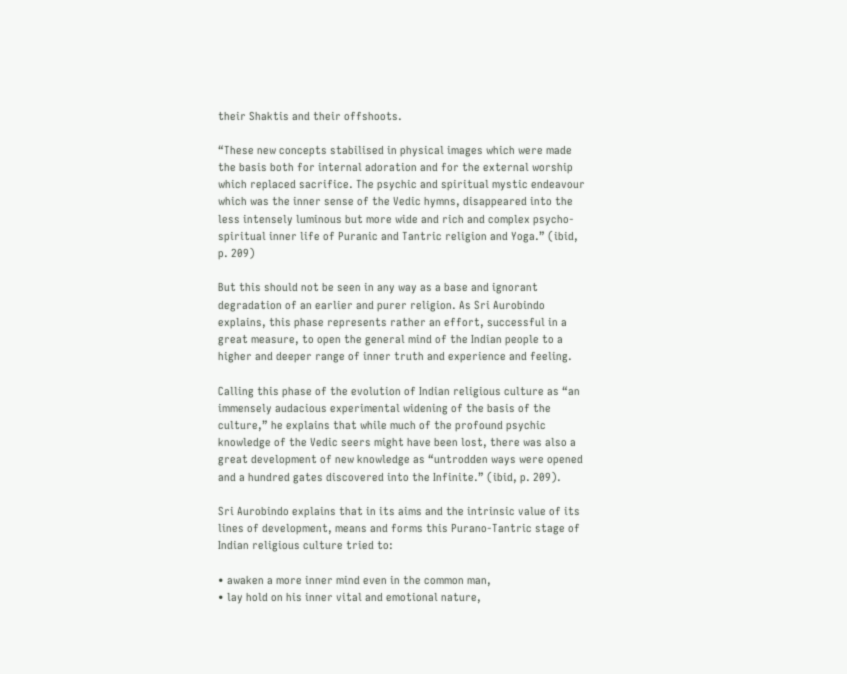their Shaktis and their offshoots.

“These new concepts stabilised in physical images which were made the basis both for internal adoration and for the external worship which replaced sacrifice. The psychic and spiritual mystic endeavour which was the inner sense of the Vedic hymns, disappeared into the less intensely luminous but more wide and rich and complex psycho-spiritual inner life of Puranic and Tantric religion and Yoga.” (ibid, p. 209)

But this should not be seen in any way as a base and ignorant degradation of an earlier and purer religion. As Sri Aurobindo explains, this phase represents rather an effort, successful in a great measure, to open the general mind of the Indian people to a higher and deeper range of inner truth and experience and feeling.

Calling this phase of the evolution of Indian religious culture as “an immensely audacious experimental widening of the basis of the culture,” he explains that while much of the profound psychic knowledge of the Vedic seers might have been lost, there was also a great development of new knowledge as “untrodden ways were opened and a hundred gates discovered into the Infinite.” (ibid, p. 209).

Sri Aurobindo explains that in its aims and the intrinsic value of its lines of development, means and forms this Purano-Tantric stage of Indian religious culture tried to:

• awaken a more inner mind even in the common man,
• lay hold on his inner vital and emotional nature,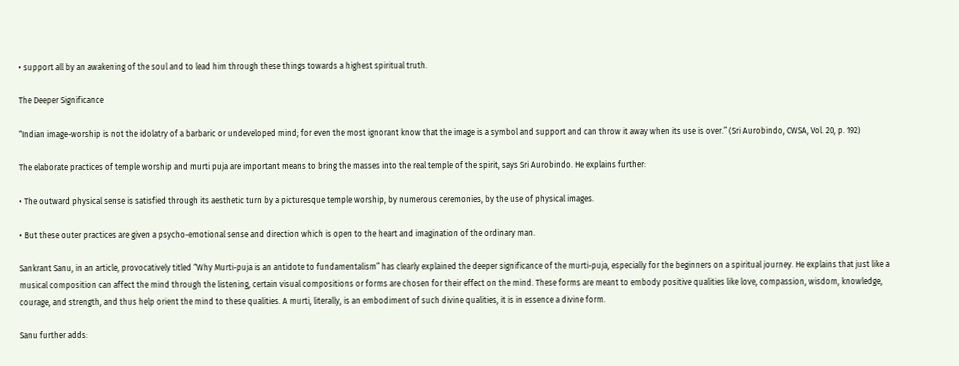• support all by an awakening of the soul and to lead him through these things towards a highest spiritual truth.

The Deeper Significance

“Indian image-worship is not the idolatry of a barbaric or undeveloped mind; for even the most ignorant know that the image is a symbol and support and can throw it away when its use is over.” (Sri Aurobindo, CWSA, Vol. 20, p. 192)

The elaborate practices of temple worship and murti puja are important means to bring the masses into the real temple of the spirit, says Sri Aurobindo. He explains further:

• The outward physical sense is satisfied through its aesthetic turn by a picturesque temple worship, by numerous ceremonies, by the use of physical images.

• But these outer practices are given a psycho-emotional sense and direction which is open to the heart and imagination of the ordinary man.

Sankrant Sanu, in an article, provocatively titled “Why Murti-puja is an antidote to fundamentalism” has clearly explained the deeper significance of the murti-puja, especially for the beginners on a spiritual journey. He explains that just like a musical composition can affect the mind through the listening, certain visual compositions or forms are chosen for their effect on the mind. These forms are meant to embody positive qualities like love, compassion, wisdom, knowledge, courage, and strength, and thus help orient the mind to these qualities. A murti, literally, is an embodiment of such divine qualities, it is in essence a divine form.

Sanu further adds: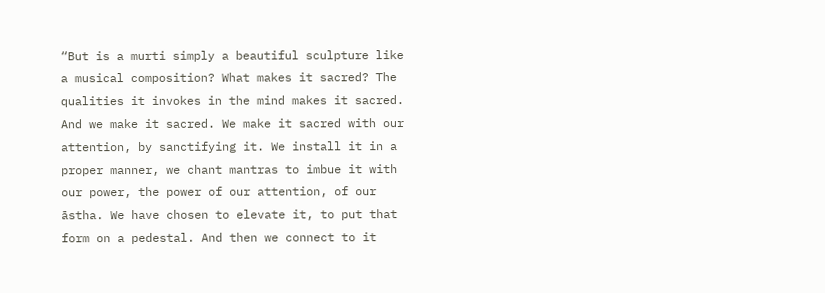“But is a murti simply a beautiful sculpture like a musical composition? What makes it sacred? The qualities it invokes in the mind makes it sacred. And we make it sacred. We make it sacred with our attention, by sanctifying it. We install it in a proper manner, we chant mantras to imbue it with our power, the power of our attention, of our āstha. We have chosen to elevate it, to put that form on a pedestal. And then we connect to it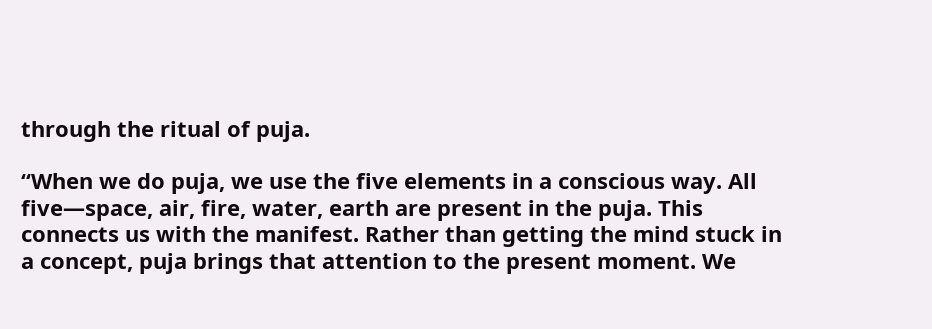through the ritual of puja.

“When we do puja, we use the five elements in a conscious way. All five—space, air, fire, water, earth are present in the puja. This connects us with the manifest. Rather than getting the mind stuck in a concept, puja brings that attention to the present moment. We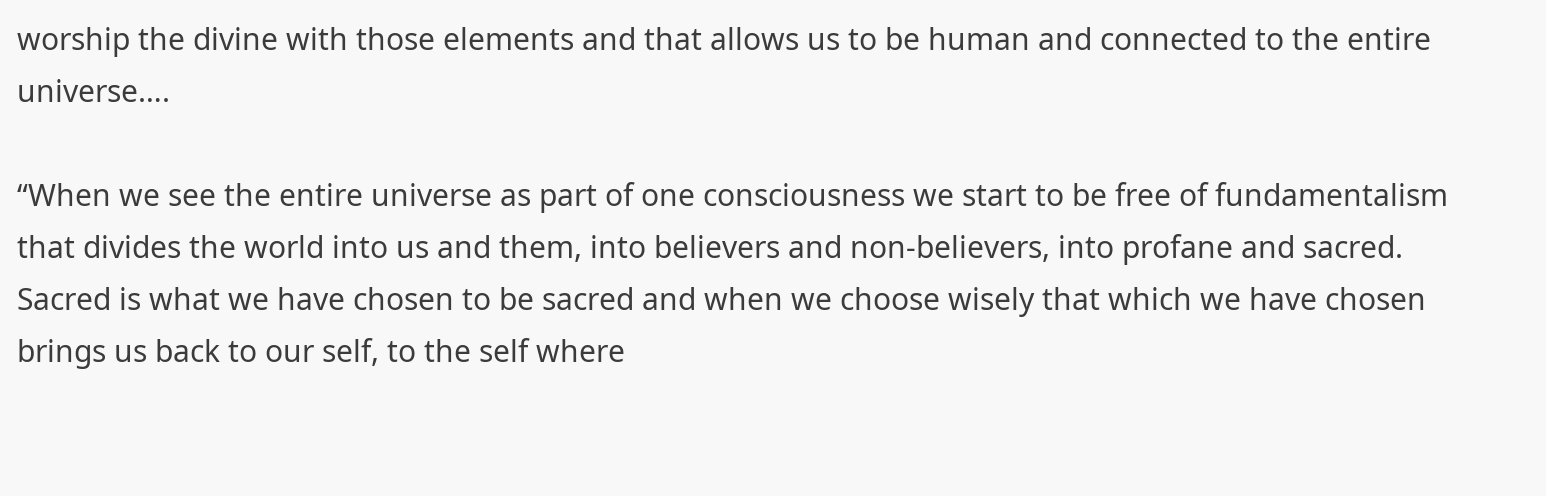worship the divine with those elements and that allows us to be human and connected to the entire universe….

“When we see the entire universe as part of one consciousness we start to be free of fundamentalism that divides the world into us and them, into believers and non-believers, into profane and sacred. Sacred is what we have chosen to be sacred and when we choose wisely that which we have chosen brings us back to our self, to the self where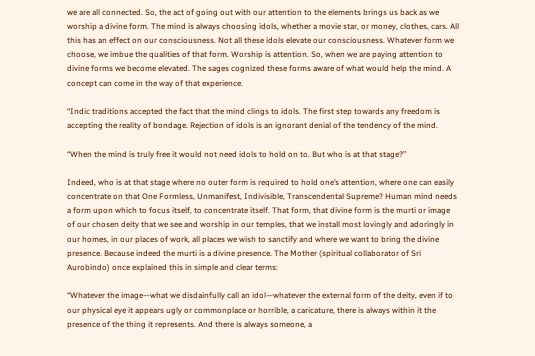we are all connected. So, the act of going out with our attention to the elements brings us back as we worship a divine form. The mind is always choosing idols, whether a movie star, or money, clothes, cars. All this has an effect on our consciousness. Not all these idols elevate our consciousness. Whatever form we choose, we imbue the qualities of that form. Worship is attention. So, when we are paying attention to divine forms we become elevated. The sages cognized these forms aware of what would help the mind. A concept can come in the way of that experience.

“Indic traditions accepted the fact that the mind clings to idols. The first step towards any freedom is accepting the reality of bondage. Rejection of idols is an ignorant denial of the tendency of the mind.

“When the mind is truly free it would not need idols to hold on to. But who is at that stage?”

Indeed, who is at that stage where no outer form is required to hold one’s attention, where one can easily concentrate on that One Formless, Unmanifest, Indivisible, Transcendental Supreme? Human mind needs a form upon which to focus itself, to concentrate itself. That form, that divine form is the murti or image of our chosen deity that we see and worship in our temples, that we install most lovingly and adoringly in our homes, in our places of work, all places we wish to sanctify and where we want to bring the divine presence. Because indeed the murti is a divine presence. The Mother (spiritual collaborator of Sri Aurobindo) once explained this in simple and clear terms:

“Whatever the image—what we disdainfully call an idol—whatever the external form of the deity, even if to our physical eye it appears ugly or commonplace or horrible, a caricature, there is always within it the presence of the thing it represents. And there is always someone, a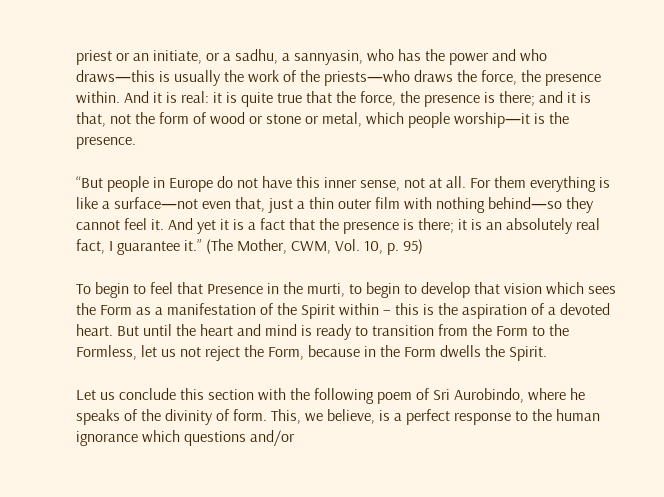priest or an initiate, or a sadhu, a sannyasin, who has the power and who draws—this is usually the work of the priests—who draws the force, the presence within. And it is real: it is quite true that the force, the presence is there; and it is that, not the form of wood or stone or metal, which people worship—it is the presence.

“But people in Europe do not have this inner sense, not at all. For them everything is like a surface—not even that, just a thin outer film with nothing behind—so they cannot feel it. And yet it is a fact that the presence is there; it is an absolutely real fact, I guarantee it.” (The Mother, CWM, Vol. 10, p. 95)

To begin to feel that Presence in the murti, to begin to develop that vision which sees the Form as a manifestation of the Spirit within – this is the aspiration of a devoted heart. But until the heart and mind is ready to transition from the Form to the Formless, let us not reject the Form, because in the Form dwells the Spirit.

Let us conclude this section with the following poem of Sri Aurobindo, where he speaks of the divinity of form. This, we believe, is a perfect response to the human ignorance which questions and/or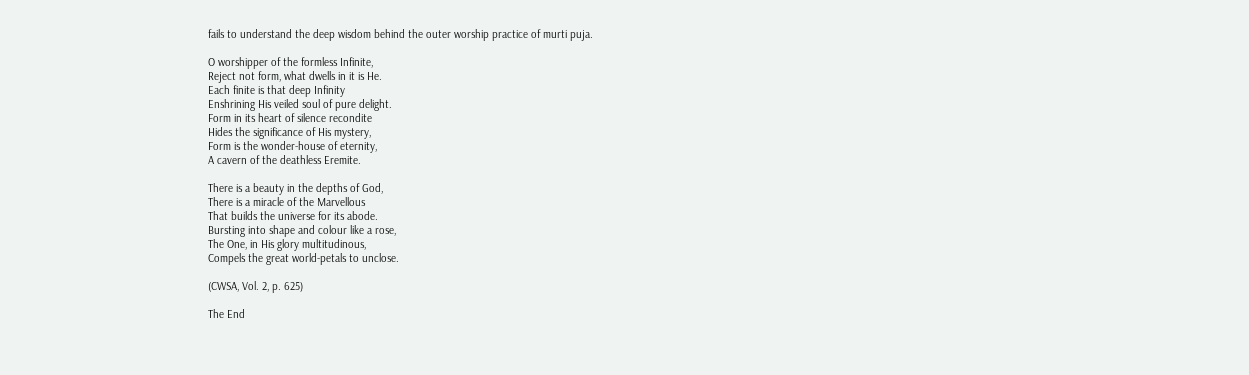fails to understand the deep wisdom behind the outer worship practice of murti puja.

O worshipper of the formless Infinite,
Reject not form, what dwells in it is He.
Each finite is that deep Infinity
Enshrining His veiled soul of pure delight.
Form in its heart of silence recondite
Hides the significance of His mystery,
Form is the wonder-house of eternity,
A cavern of the deathless Eremite.

There is a beauty in the depths of God,
There is a miracle of the Marvellous
That builds the universe for its abode.
Bursting into shape and colour like a rose,
The One, in His glory multitudinous,
Compels the great world-petals to unclose.

(CWSA, Vol. 2, p. 625)

The End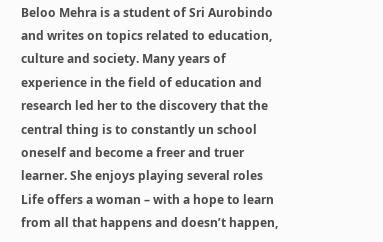Beloo Mehra is a student of Sri Aurobindo and writes on topics related to education, culture and society. Many years of experience in the field of education and research led her to the discovery that the central thing is to constantly un school oneself and become a freer and truer learner. She enjoys playing several roles Life offers a woman – with a hope to learn from all that happens and doesn’t happen,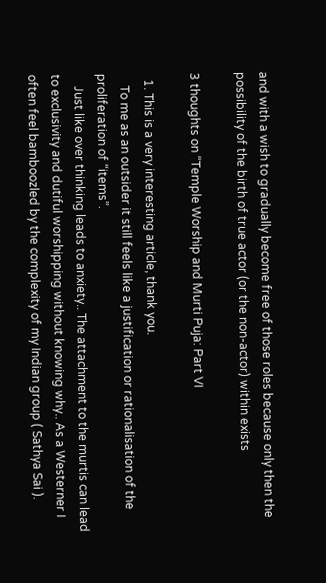and with a wish to gradually become free of those roles because only then the possibility of the birth of true actor (or the non-actor) within exists

3 thoughts on “Temple Worship and Murti Puja: Part VI

  1. This is a very interesting article, thank you.
    To me as an outsider it still feels like a justification or rationalisation of the proliferation of “items”.
    Just like over thinking leads to anxiety.. The attachment to the murtis can lead to exclusivity and dutiful worshipping without knowing why.. As a Westerner I often feel bamboozled by the complexity of my Indian group ( Sathya Sai ).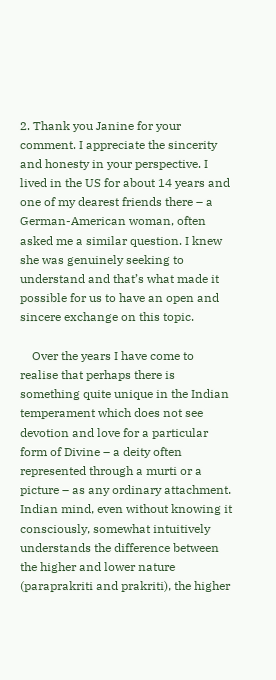2. Thank you Janine for your comment. I appreciate the sincerity and honesty in your perspective. I lived in the US for about 14 years and one of my dearest friends there – a German-American woman, often asked me a similar question. I knew she was genuinely seeking to understand and that’s what made it possible for us to have an open and sincere exchange on this topic.

    Over the years I have come to realise that perhaps there is something quite unique in the Indian temperament which does not see devotion and love for a particular form of Divine – a deity often represented through a murti or a picture – as any ordinary attachment. Indian mind, even without knowing it consciously, somewhat intuitively understands the difference between the higher and lower nature (paraprakriti and prakriti), the higher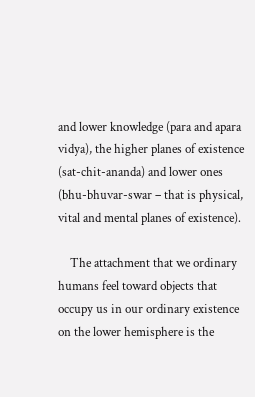and lower knowledge (para and apara vidya), the higher planes of existence (sat-chit-ananda) and lower ones (bhu-bhuvar-swar – that is physical, vital and mental planes of existence).

    The attachment that we ordinary humans feel toward objects that occupy us in our ordinary existence on the lower hemisphere is the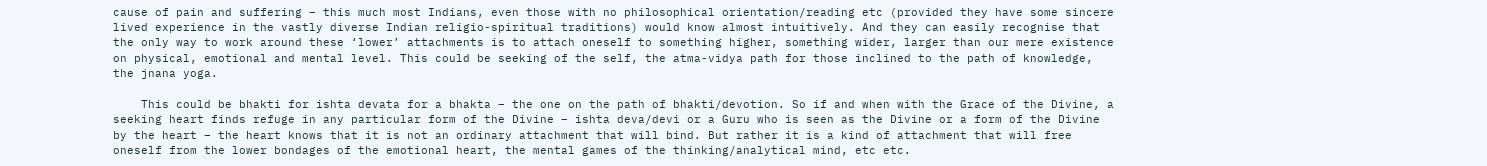cause of pain and suffering – this much most Indians, even those with no philosophical orientation/reading etc (provided they have some sincere lived experience in the vastly diverse Indian religio-spiritual traditions) would know almost intuitively. And they can easily recognise that the only way to work around these ‘lower’ attachments is to attach oneself to something higher, something wider, larger than our mere existence on physical, emotional and mental level. This could be seeking of the self, the atma-vidya path for those inclined to the path of knowledge, the jnana yoga.

    This could be bhakti for ishta devata for a bhakta – the one on the path of bhakti/devotion. So if and when with the Grace of the Divine, a seeking heart finds refuge in any particular form of the Divine – ishta deva/devi or a Guru who is seen as the Divine or a form of the Divine by the heart – the heart knows that it is not an ordinary attachment that will bind. But rather it is a kind of attachment that will free oneself from the lower bondages of the emotional heart, the mental games of the thinking/analytical mind, etc etc.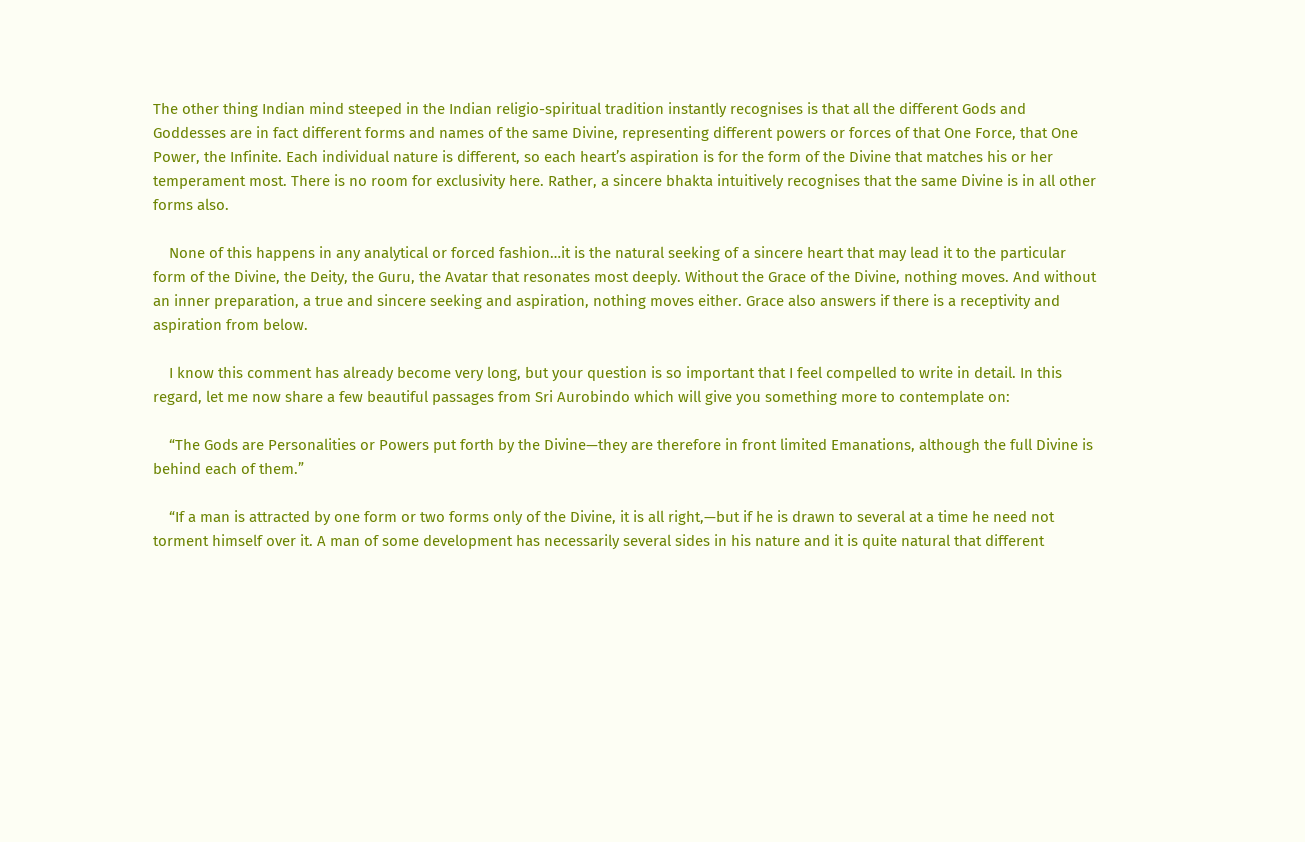The other thing Indian mind steeped in the Indian religio-spiritual tradition instantly recognises is that all the different Gods and Goddesses are in fact different forms and names of the same Divine, representing different powers or forces of that One Force, that One Power, the Infinite. Each individual nature is different, so each heart’s aspiration is for the form of the Divine that matches his or her temperament most. There is no room for exclusivity here. Rather, a sincere bhakta intuitively recognises that the same Divine is in all other forms also.

    None of this happens in any analytical or forced fashion…it is the natural seeking of a sincere heart that may lead it to the particular form of the Divine, the Deity, the Guru, the Avatar that resonates most deeply. Without the Grace of the Divine, nothing moves. And without an inner preparation, a true and sincere seeking and aspiration, nothing moves either. Grace also answers if there is a receptivity and aspiration from below.

    I know this comment has already become very long, but your question is so important that I feel compelled to write in detail. In this regard, let me now share a few beautiful passages from Sri Aurobindo which will give you something more to contemplate on:

    “The Gods are Personalities or Powers put forth by the Divine—they are therefore in front limited Emanations, although the full Divine is behind each of them.”

    “If a man is attracted by one form or two forms only of the Divine, it is all right,—but if he is drawn to several at a time he need not torment himself over it. A man of some development has necessarily several sides in his nature and it is quite natural that different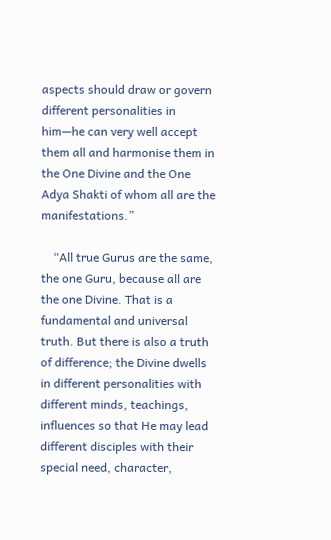aspects should draw or govern different personalities in him—he can very well accept them all and harmonise them in the One Divine and the One Adya Shakti of whom all are the manifestations.”

    “All true Gurus are the same, the one Guru, because all are the one Divine. That is a fundamental and universal truth. But there is also a truth of difference; the Divine dwells in different personalities with different minds, teachings, influences so that He may lead different disciples with their special need, character,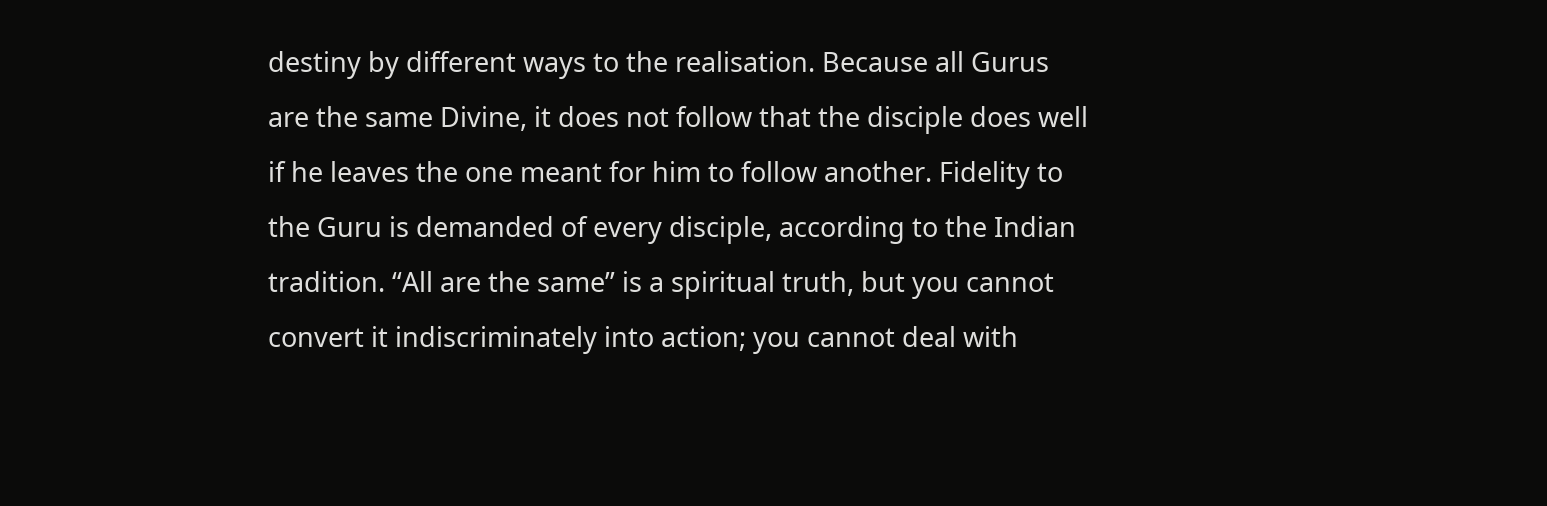destiny by different ways to the realisation. Because all Gurus are the same Divine, it does not follow that the disciple does well if he leaves the one meant for him to follow another. Fidelity to the Guru is demanded of every disciple, according to the Indian tradition. “All are the same” is a spiritual truth, but you cannot convert it indiscriminately into action; you cannot deal with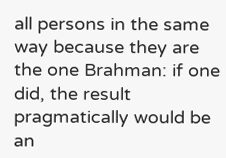all persons in the same way because they are the one Brahman: if one did, the result pragmatically would be an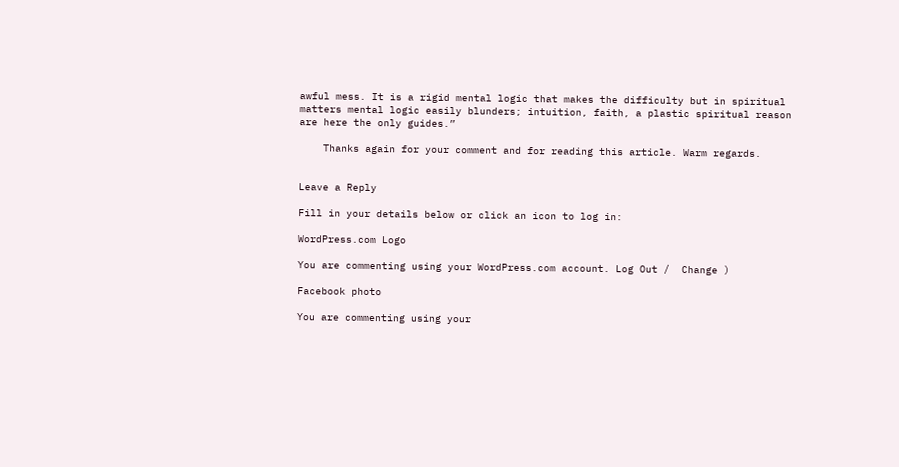awful mess. It is a rigid mental logic that makes the difficulty but in spiritual matters mental logic easily blunders; intuition, faith, a plastic spiritual reason are here the only guides.”

    Thanks again for your comment and for reading this article. Warm regards.


Leave a Reply

Fill in your details below or click an icon to log in:

WordPress.com Logo

You are commenting using your WordPress.com account. Log Out /  Change )

Facebook photo

You are commenting using your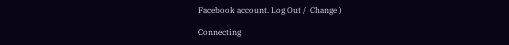Facebook account. Log Out /  Change )

Connecting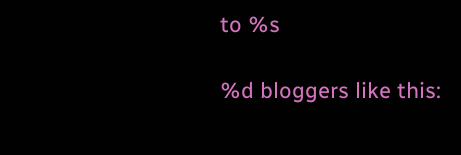to %s

%d bloggers like this: